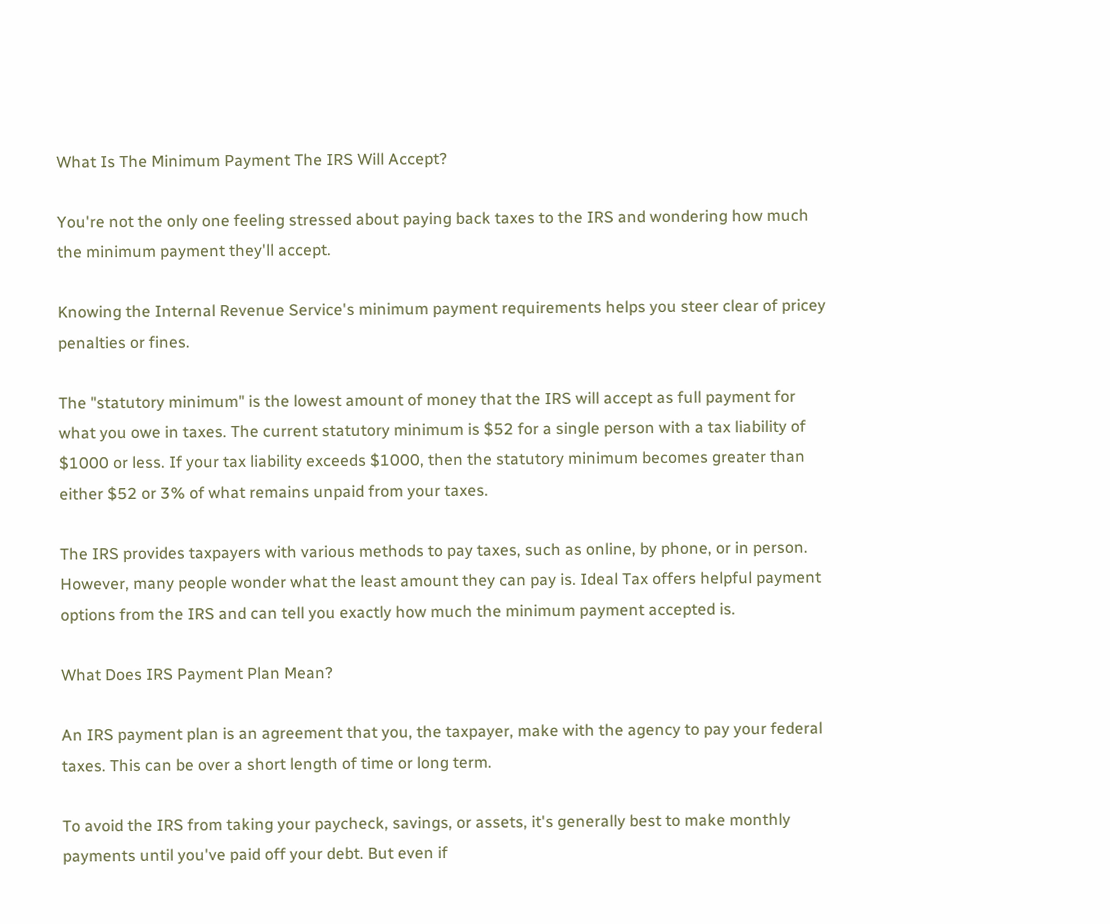What Is The Minimum Payment The IRS Will Accept?

You're not the only one feeling stressed about paying back taxes to the IRS and wondering how much the minimum payment they'll accept.

Knowing the Internal Revenue Service's minimum payment requirements helps you steer clear of pricey penalties or fines.

The "statutory minimum" is the lowest amount of money that the IRS will accept as full payment for what you owe in taxes. The current statutory minimum is $52 for a single person with a tax liability of $1000 or less. If your tax liability exceeds $1000, then the statutory minimum becomes greater than either $52 or 3% of what remains unpaid from your taxes.

The IRS provides taxpayers with various methods to pay taxes, such as online, by phone, or in person. However, many people wonder what the least amount they can pay is. Ideal Tax offers helpful payment options from the IRS and can tell you exactly how much the minimum payment accepted is.

What Does IRS Payment Plan Mean?

An IRS payment plan is an agreement that you, the taxpayer, make with the agency to pay your federal taxes. This can be over a short length of time or long term.

To avoid the IRS from taking your paycheck, savings, or assets, it's generally best to make monthly payments until you've paid off your debt. But even if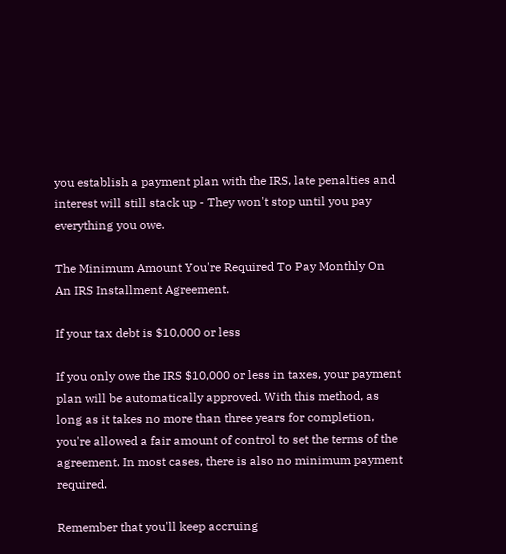you establish a payment plan with the IRS, late penalties and interest will still stack up - They won't stop until you pay everything you owe.

The Minimum Amount You're Required To Pay Monthly On An IRS Installment Agreement.

If your tax debt is $10,000 or less

If you only owe the IRS $10,000 or less in taxes, your payment plan will be automatically approved. With this method, as long as it takes no more than three years for completion, you're allowed a fair amount of control to set the terms of the agreement. In most cases, there is also no minimum payment required.

Remember that you'll keep accruing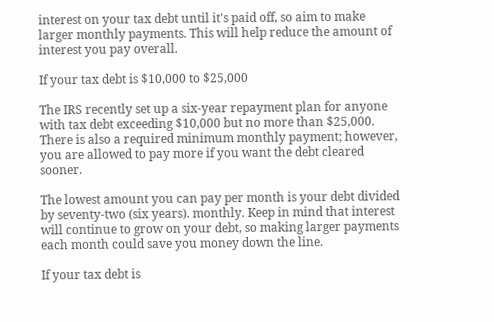interest on your tax debt until it's paid off, so aim to make larger monthly payments. This will help reduce the amount of interest you pay overall.

If your tax debt is $10,000 to $25,000

The IRS recently set up a six-year repayment plan for anyone with tax debt exceeding $10,000 but no more than $25,000. There is also a required minimum monthly payment; however, you are allowed to pay more if you want the debt cleared sooner.

The lowest amount you can pay per month is your debt divided by seventy-two (six years). monthly. Keep in mind that interest will continue to grow on your debt, so making larger payments each month could save you money down the line.

If your tax debt is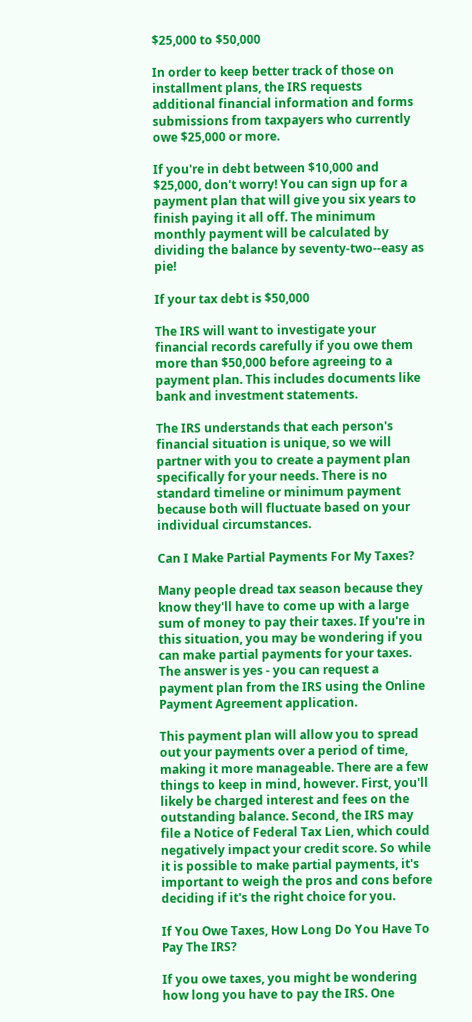$25,000 to $50,000

In order to keep better track of those on installment plans, the IRS requests additional financial information and forms submissions from taxpayers who currently owe $25,000 or more.

If you're in debt between $10,000 and $25,000, don't worry! You can sign up for a payment plan that will give you six years to finish paying it all off. The minimum monthly payment will be calculated by dividing the balance by seventy-two--easy as pie!

If your tax debt is $50,000

The IRS will want to investigate your financial records carefully if you owe them more than $50,000 before agreeing to a payment plan. This includes documents like bank and investment statements.

The IRS understands that each person's financial situation is unique, so we will partner with you to create a payment plan specifically for your needs. There is no standard timeline or minimum payment because both will fluctuate based on your individual circumstances.

Can I Make Partial Payments For My Taxes?

Many people dread tax season because they know they'll have to come up with a large sum of money to pay their taxes. If you're in this situation, you may be wondering if you can make partial payments for your taxes. The answer is yes - you can request a payment plan from the IRS using the Online Payment Agreement application.

This payment plan will allow you to spread out your payments over a period of time, making it more manageable. There are a few things to keep in mind, however. First, you'll likely be charged interest and fees on the outstanding balance. Second, the IRS may file a Notice of Federal Tax Lien, which could negatively impact your credit score. So while it is possible to make partial payments, it's important to weigh the pros and cons before deciding if it's the right choice for you.

If You Owe Taxes, How Long Do You Have To Pay The IRS?

If you owe taxes, you might be wondering how long you have to pay the IRS. One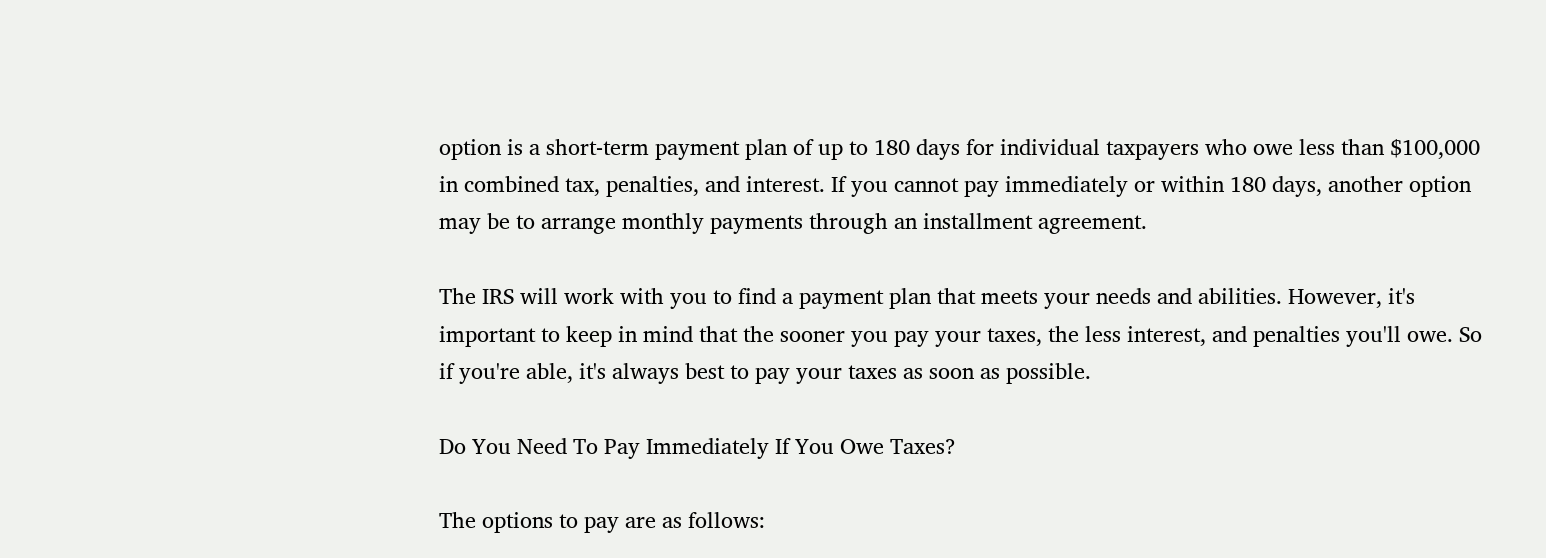option is a short-term payment plan of up to 180 days for individual taxpayers who owe less than $100,000 in combined tax, penalties, and interest. If you cannot pay immediately or within 180 days, another option may be to arrange monthly payments through an installment agreement.

The IRS will work with you to find a payment plan that meets your needs and abilities. However, it's important to keep in mind that the sooner you pay your taxes, the less interest, and penalties you'll owe. So if you're able, it's always best to pay your taxes as soon as possible.

Do You Need To Pay Immediately If You Owe Taxes?

The options to pay are as follows: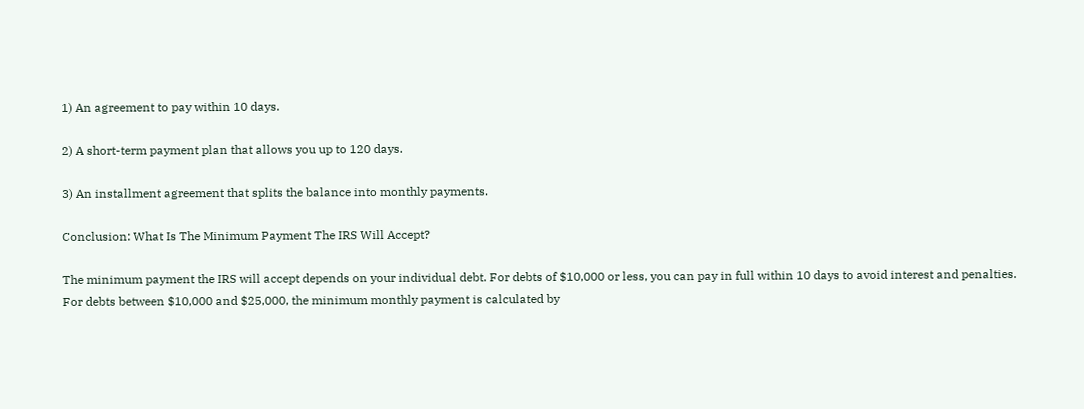1) An agreement to pay within 10 days.

2) A short-term payment plan that allows you up to 120 days.

3) An installment agreement that splits the balance into monthly payments.

Conclusion: What Is The Minimum Payment The IRS Will Accept?

The minimum payment the IRS will accept depends on your individual debt. For debts of $10,000 or less, you can pay in full within 10 days to avoid interest and penalties. For debts between $10,000 and $25,000, the minimum monthly payment is calculated by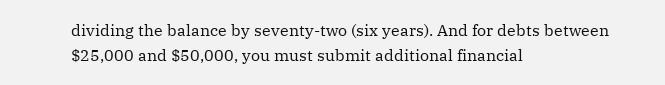dividing the balance by seventy-two (six years). And for debts between $25,000 and $50,000, you must submit additional financial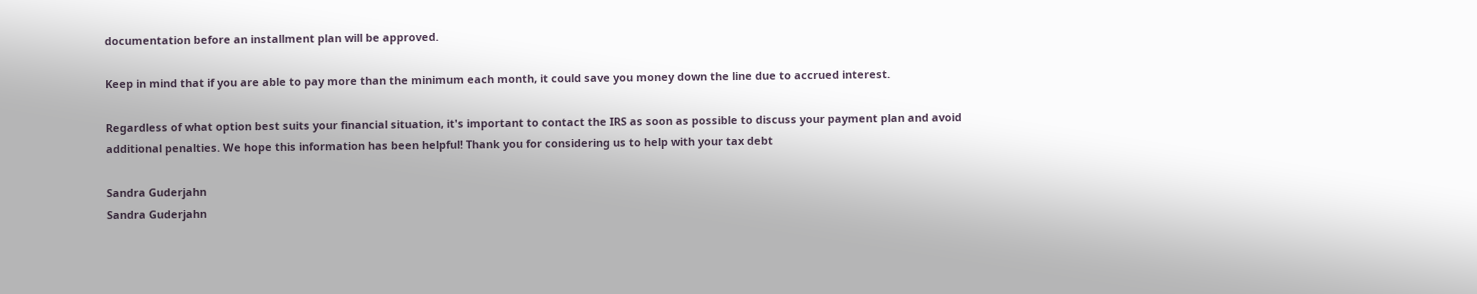documentation before an installment plan will be approved.

Keep in mind that if you are able to pay more than the minimum each month, it could save you money down the line due to accrued interest.

Regardless of what option best suits your financial situation, it's important to contact the IRS as soon as possible to discuss your payment plan and avoid additional penalties. We hope this information has been helpful! Thank you for considering us to help with your tax debt

Sandra Guderjahn
Sandra Guderjahn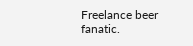Freelance beer fanatic.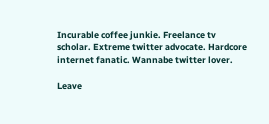Incurable coffee junkie. Freelance tv scholar. Extreme twitter advocate. Hardcore internet fanatic. Wannabe twitter lover.

Leave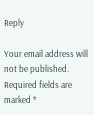Reply

Your email address will not be published. Required fields are marked *